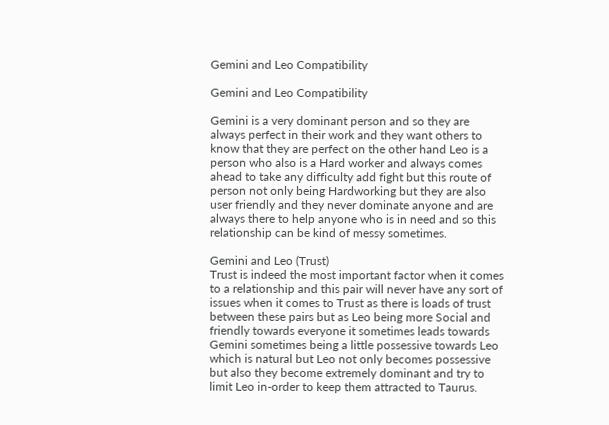Gemini and Leo Compatibility

Gemini and Leo Compatibility

Gemini is a very dominant person and so they are always perfect in their work and they want others to know that they are perfect on the other hand Leo is a person who also is a Hard worker and always comes ahead to take any difficulty add fight but this route of person not only being Hardworking but they are also user friendly and they never dominate anyone and are always there to help anyone who is in need and so this relationship can be kind of messy sometimes.

Gemini and Leo (Trust)
Trust is indeed the most important factor when it comes to a relationship and this pair will never have any sort of issues when it comes to Trust as there is loads of trust between these pairs but as Leo being more Social and friendly towards everyone it sometimes leads towards Gemini sometimes being a little possessive towards Leo which is natural but Leo not only becomes possessive but also they become extremely dominant and try to limit Leo in-order to keep them attracted to Taurus.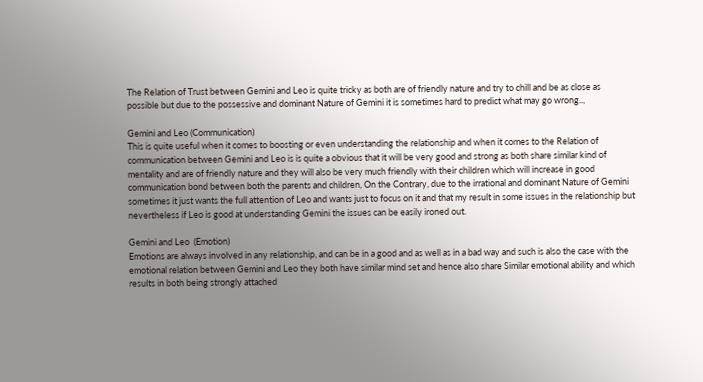The Relation of Trust between Gemini and Leo is quite tricky as both are of friendly nature and try to chill and be as close as possible but due to the possessive and dominant Nature of Gemini it is sometimes hard to predict what may go wrong..,

Gemini and Leo (Communication)
This is quite useful when it comes to boosting or even understanding the relationship and when it comes to the Relation of communication between Gemini and Leo is is quite a obvious that it will be very good and strong as both share similar kind of mentality and are of friendly nature and they will also be very much friendly with their children which will increase in good communication bond between both the parents and children, On the Contrary, due to the irrational and dominant Nature of Gemini sometimes it just wants the full attention of Leo and wants just to focus on it and that my result in some issues in the relationship but nevertheless if Leo is good at understanding Gemini the issues can be easily ironed out.

Gemini and Leo  (Emotion)
Emotions are always involved in any relationship, and can be in a good and as well as in a bad way and such is also the case with the emotional relation between Gemini and Leo they both have similar mind set and hence also share Similar emotional ability and which results in both being strongly attached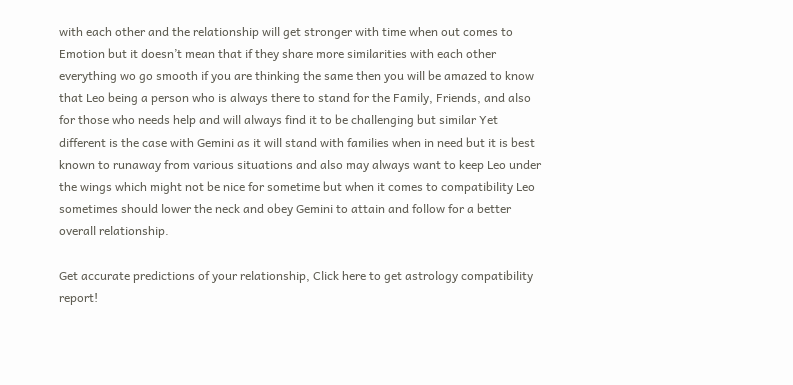with each other and the relationship will get stronger with time when out comes to Emotion but it doesn’t mean that if they share more similarities with each other everything wo go smooth if you are thinking the same then you will be amazed to know that Leo being a person who is always there to stand for the Family, Friends, and also for those who needs help and will always find it to be challenging but similar Yet different is the case with Gemini as it will stand with families when in need but it is best known to runaway from various situations and also may always want to keep Leo under the wings which might not be nice for sometime but when it comes to compatibility Leo sometimes should lower the neck and obey Gemini to attain and follow for a better overall relationship.

Get accurate predictions of your relationship, Click here to get astrology compatibility report!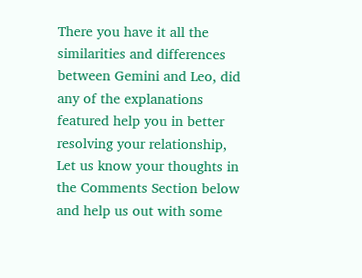There you have it all the similarities and differences between Gemini and Leo, did any of the explanations featured help you in better resolving your relationship, Let us know your thoughts in the Comments Section below and help us out with some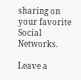sharing on your favorite Social Networks.

Leave a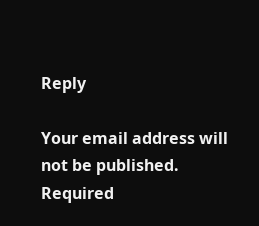Reply

Your email address will not be published. Required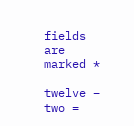fields are marked *

twelve − two =